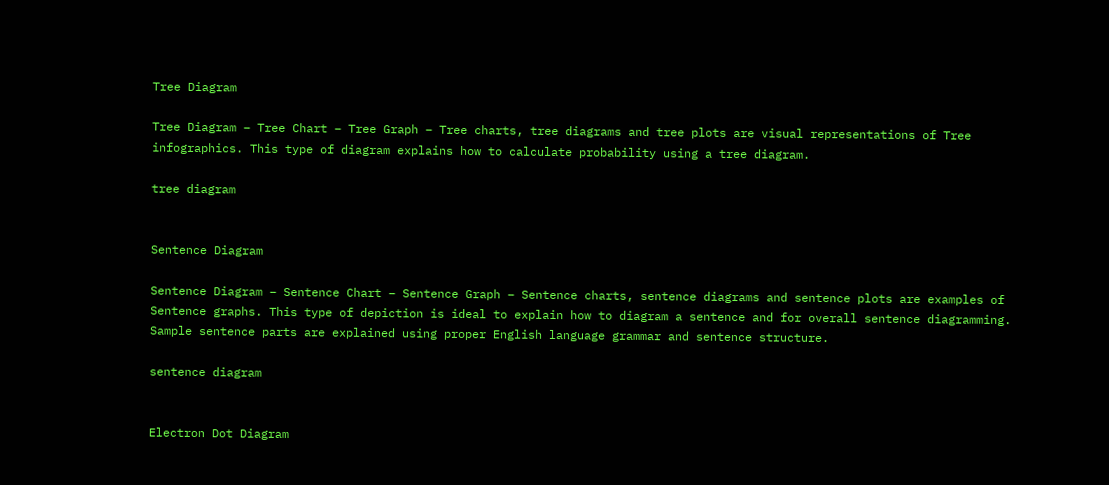Tree Diagram

Tree Diagram – Tree Chart – Tree Graph – Tree charts, tree diagrams and tree plots are visual representations of Tree infographics. This type of diagram explains how to calculate probability using a tree diagram.

tree diagram


Sentence Diagram

Sentence Diagram – Sentence Chart – Sentence Graph – Sentence charts, sentence diagrams and sentence plots are examples of Sentence graphs. This type of depiction is ideal to explain how to diagram a sentence and for overall sentence diagramming. Sample sentence parts are explained using proper English language grammar and sentence structure.

sentence diagram


Electron Dot Diagram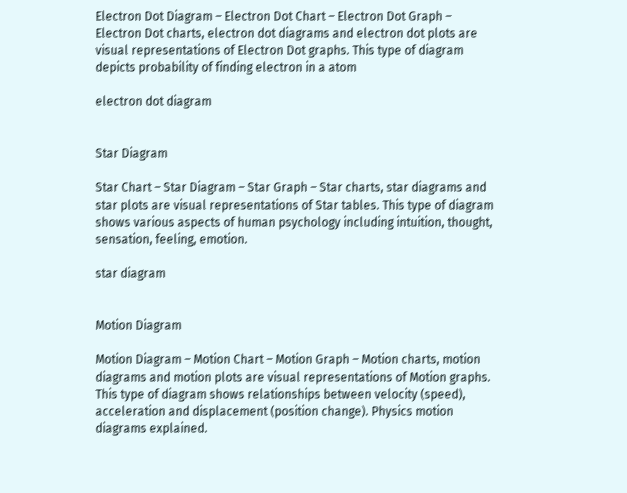Electron Dot Diagram – Electron Dot Chart – Electron Dot Graph – Electron Dot charts, electron dot diagrams and electron dot plots are visual representations of Electron Dot graphs. This type of diagram depicts probability of finding electron in a atom

electron dot diagram


Star Diagram

Star Chart – Star Diagram – Star Graph – Star charts, star diagrams and star plots are visual representations of Star tables. This type of diagram shows various aspects of human psychology including intuition, thought, sensation, feeling, emotion.

star diagram


Motion Diagram

Motion Diagram – Motion Chart – Motion Graph – Motion charts, motion diagrams and motion plots are visual representations of Motion graphs. This type of diagram shows relationships between velocity (speed), acceleration and displacement (position change). Physics motion diagrams explained.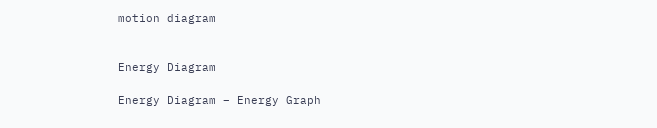motion diagram


Energy Diagram

Energy Diagram – Energy Graph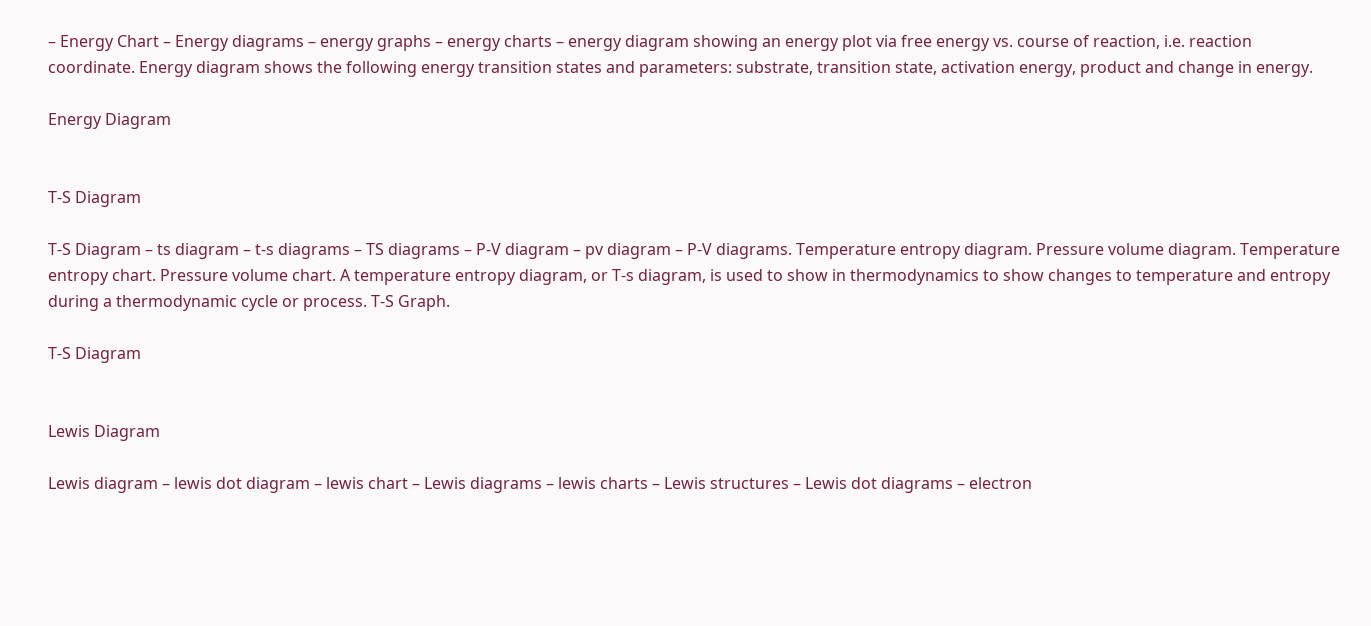– Energy Chart – Energy diagrams – energy graphs – energy charts – energy diagram showing an energy plot via free energy vs. course of reaction, i.e. reaction coordinate. Energy diagram shows the following energy transition states and parameters: substrate, transition state, activation energy, product and change in energy.

Energy Diagram


T-S Diagram

T-S Diagram – ts diagram – t-s diagrams – TS diagrams – P-V diagram – pv diagram – P-V diagrams. Temperature entropy diagram. Pressure volume diagram. Temperature entropy chart. Pressure volume chart. A temperature entropy diagram, or T-s diagram, is used to show in thermodynamics to show changes to temperature and entropy during a thermodynamic cycle or process. T-S Graph.

T-S Diagram


Lewis Diagram

Lewis diagram – lewis dot diagram – lewis chart – Lewis diagrams – lewis charts – Lewis structures – Lewis dot diagrams – electron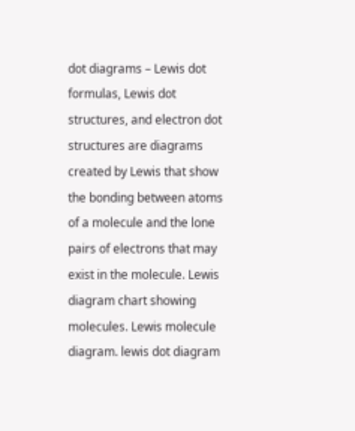dot diagrams – Lewis dot formulas, Lewis dot structures, and electron dot structures are diagrams created by Lewis that show the bonding between atoms of a molecule and the lone pairs of electrons that may exist in the molecule. Lewis diagram chart showing molecules. Lewis molecule diagram. lewis dot diagram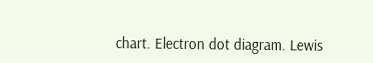chart. Electron dot diagram. Lewis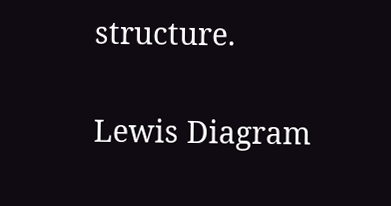structure.

Lewis Diagram